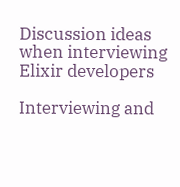Discussion ideas when interviewing Elixir developers

Interviewing and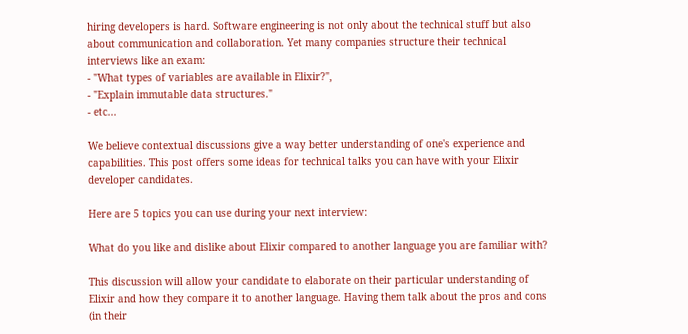hiring developers is hard. Software engineering is not only about the technical stuff but also about communication and collaboration. Yet many companies structure their technical interviews like an exam:
- "What types of variables are available in Elixir?",
- "Explain immutable data structures."
- etc...

We believe contextual discussions give a way better understanding of one's experience and capabilities. This post offers some ideas for technical talks you can have with your Elixir developer candidates.

Here are 5 topics you can use during your next interview:

What do you like and dislike about Elixir compared to another language you are familiar with?

This discussion will allow your candidate to elaborate on their particular understanding of Elixir and how they compare it to another language. Having them talk about the pros and cons (in their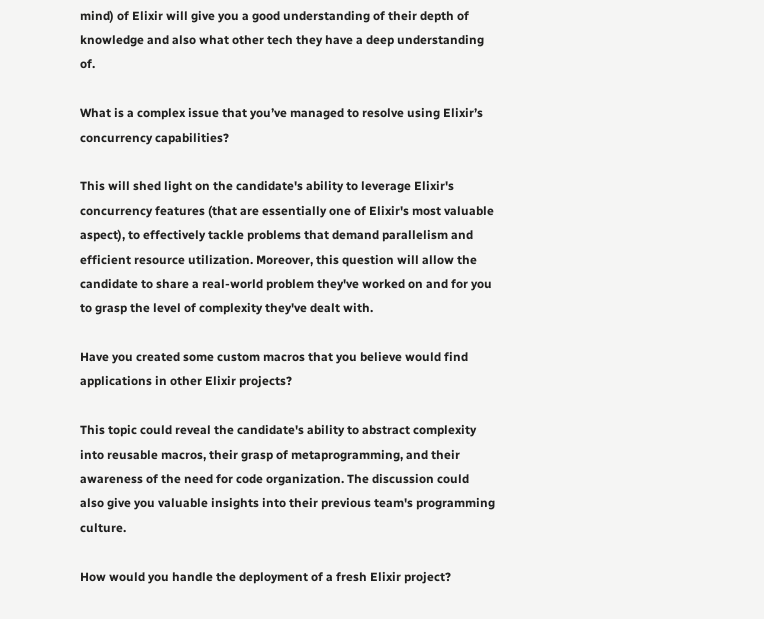mind) of Elixir will give you a good understanding of their depth of knowledge and also what other tech they have a deep understanding of.

What is a complex issue that you’ve managed to resolve using Elixir’s concurrency capabilities?

This will shed light on the candidate's ability to leverage Elixir's concurrency features (that are essentially one of Elixir's most valuable aspect), to effectively tackle problems that demand parallelism and efficient resource utilization. Moreover, this question will allow the candidate to share a real-world problem they've worked on and for you to grasp the level of complexity they've dealt with.

Have you created some custom macros that you believe would find applications in other Elixir projects?

This topic could reveal the candidate's ability to abstract complexity into reusable macros, their grasp of metaprogramming, and their awareness of the need for code organization. The discussion could also give you valuable insights into their previous team's programming culture.

How would you handle the deployment of a fresh Elixir project?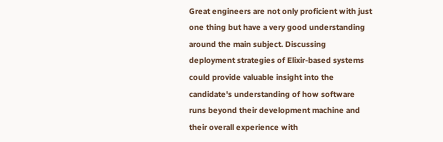Great engineers are not only proficient with just one thing but have a very good understanding around the main subject. Discussing deployment strategies of Elixir-based systems could provide valuable insight into the candidate's understanding of how software runs beyond their development machine and their overall experience with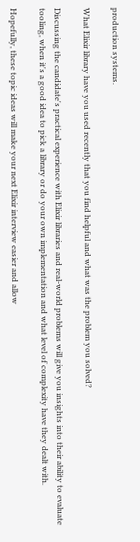production systems.

What Elixir library have you used recently that you find helpful and what was the problem you solved?

Discussing the candidate's practical experience with Elixir libraries and real-world problems will give you insights into their ability to evaluate tooling, when it's a good idea to pick a library or do your own implementation and what level of complexity have they dealt with.

Hopefully, these topic ideas will make your next Elixir interview easier and allow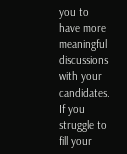you to have more meaningful discussions with your candidates. If you struggle to fill your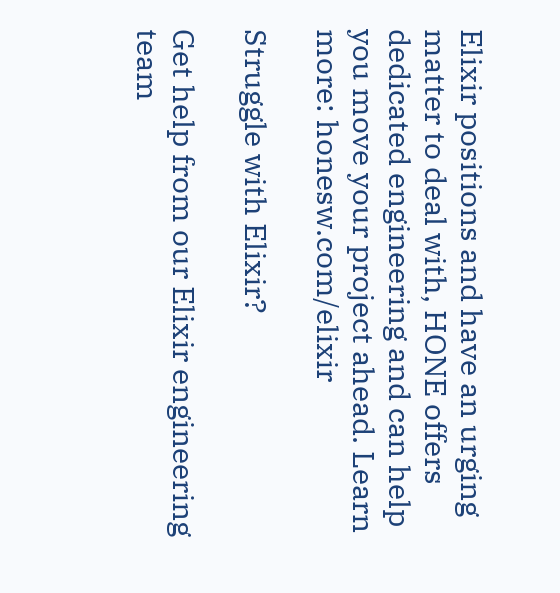Elixir positions and have an urging matter to deal with, HONE offers dedicated engineering and can help you move your project ahead. Learn more: honesw.com/elixir

Struggle with Elixir?

Get help from our Elixir engineering team